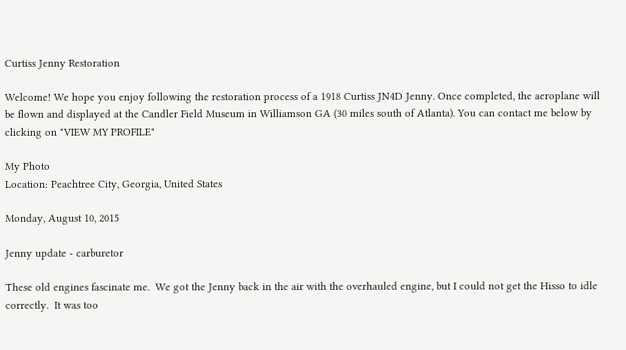Curtiss Jenny Restoration

Welcome! We hope you enjoy following the restoration process of a 1918 Curtiss JN4D Jenny. Once completed, the aeroplane will be flown and displayed at the Candler Field Museum in Williamson GA (30 miles south of Atlanta). You can contact me below by clicking on "VIEW MY PROFILE"

My Photo
Location: Peachtree City, Georgia, United States

Monday, August 10, 2015

Jenny update - carburetor

These old engines fascinate me.  We got the Jenny back in the air with the overhauled engine, but I could not get the Hisso to idle correctly.  It was too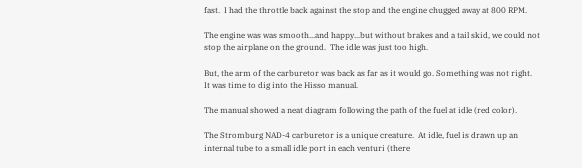fast.  I had the throttle back against the stop and the engine chugged away at 800 RPM.

The engine was was smooth...and happy...but without brakes and a tail skid, we could not stop the airplane on the ground.  The idle was just too high.

But, the arm of the carburetor was back as far as it would go. Something was not right.  It was time to dig into the Hisso manual.

The manual showed a neat diagram following the path of the fuel at idle (red color).

The Stromburg NAD-4 carburetor is a unique creature.  At idle, fuel is drawn up an internal tube to a small idle port in each venturi (there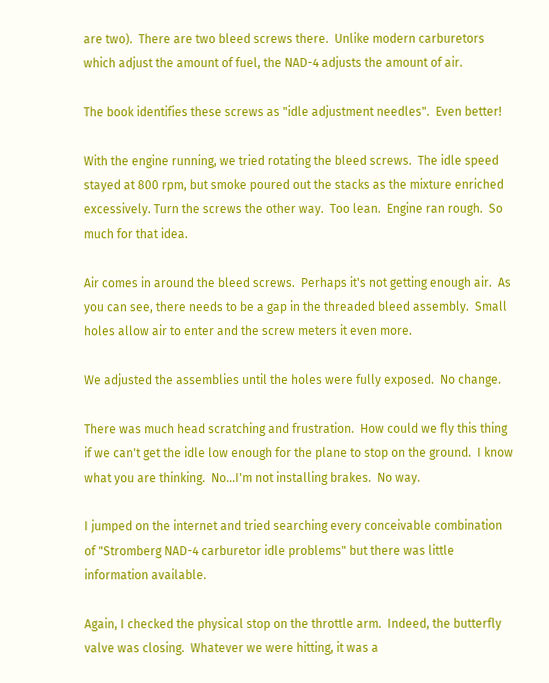are two).  There are two bleed screws there.  Unlike modern carburetors which adjust the amount of fuel, the NAD-4 adjusts the amount of air.

The book identifies these screws as "idle adjustment needles".  Even better!

With the engine running, we tried rotating the bleed screws.  The idle speed stayed at 800 rpm, but smoke poured out the stacks as the mixture enriched excessively. Turn the screws the other way.  Too lean.  Engine ran rough.  So much for that idea.

Air comes in around the bleed screws.  Perhaps it's not getting enough air.  As you can see, there needs to be a gap in the threaded bleed assembly.  Small holes allow air to enter and the screw meters it even more.

We adjusted the assemblies until the holes were fully exposed.  No change.

There was much head scratching and frustration.  How could we fly this thing if we can't get the idle low enough for the plane to stop on the ground.  I know what you are thinking.  No...I'm not installing brakes.  No way.

I jumped on the internet and tried searching every conceivable combination of "Stromberg NAD-4 carburetor idle problems" but there was little information available.

Again, I checked the physical stop on the throttle arm.  Indeed, the butterfly valve was closing.  Whatever we were hitting, it was a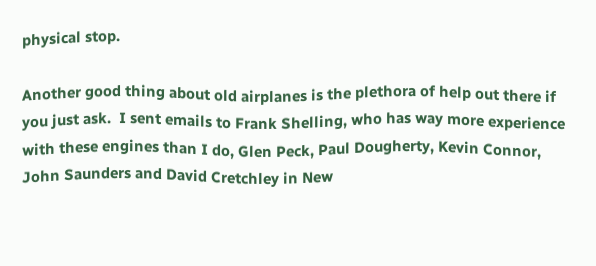physical stop.

Another good thing about old airplanes is the plethora of help out there if you just ask.  I sent emails to Frank Shelling, who has way more experience with these engines than I do, Glen Peck, Paul Dougherty, Kevin Connor, John Saunders and David Cretchley in New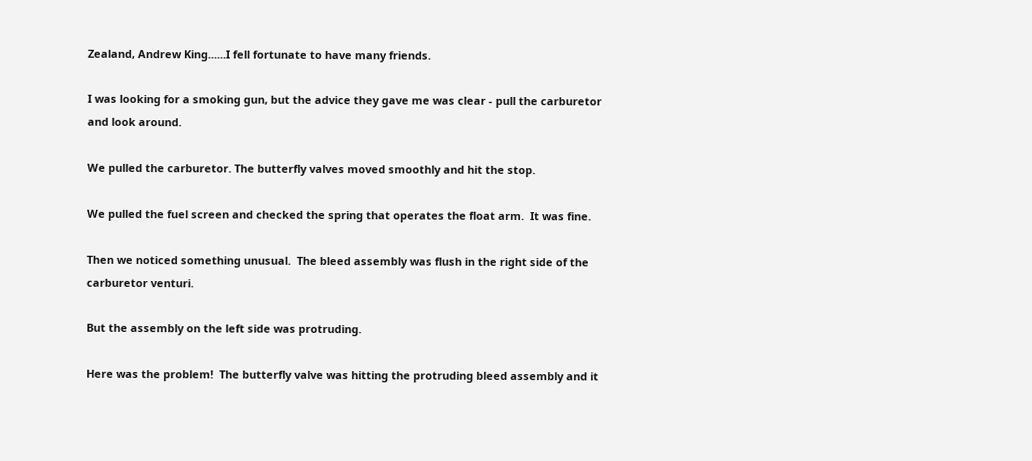Zealand, Andrew King......I fell fortunate to have many friends.

I was looking for a smoking gun, but the advice they gave me was clear - pull the carburetor and look around.

We pulled the carburetor. The butterfly valves moved smoothly and hit the stop.

We pulled the fuel screen and checked the spring that operates the float arm.  It was fine.

Then we noticed something unusual.  The bleed assembly was flush in the right side of the carburetor venturi.

But the assembly on the left side was protruding.

Here was the problem!  The butterfly valve was hitting the protruding bleed assembly and it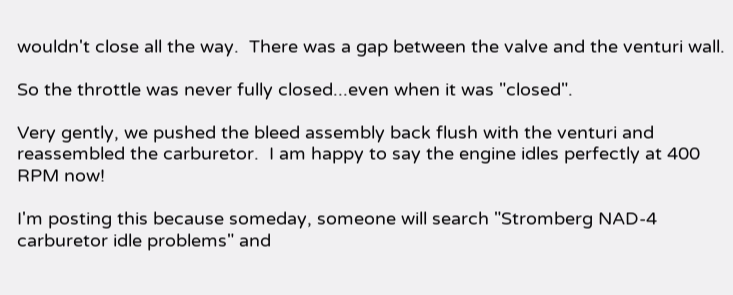wouldn't close all the way.  There was a gap between the valve and the venturi wall.

So the throttle was never fully closed...even when it was "closed".

Very gently, we pushed the bleed assembly back flush with the venturi and reassembled the carburetor.  I am happy to say the engine idles perfectly at 400 RPM now!

I'm posting this because someday, someone will search "Stromberg NAD-4 carburetor idle problems" and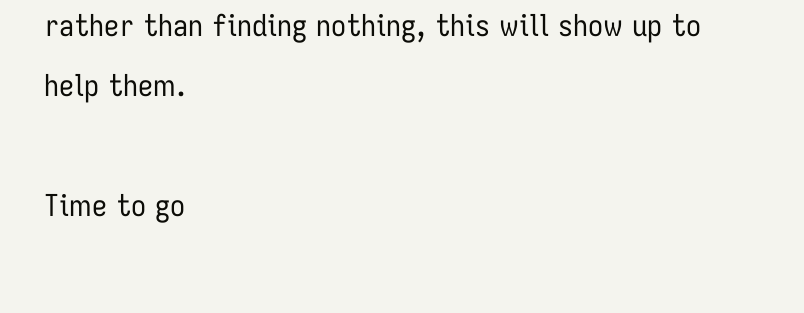rather than finding nothing, this will show up to help them.

Time to go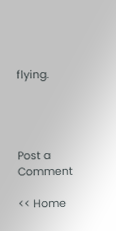flying.




Post a Comment

<< Home